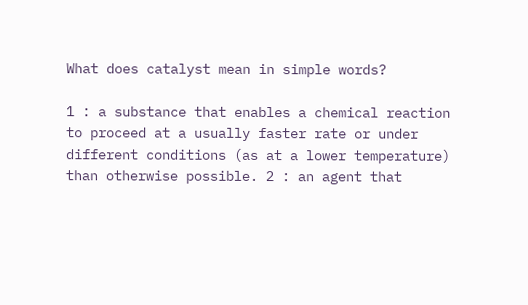What does catalyst mean in simple words?

1 : a substance that enables a chemical reaction to proceed at a usually faster rate or under different conditions (as at a lower temperature) than otherwise possible. 2 : an agent that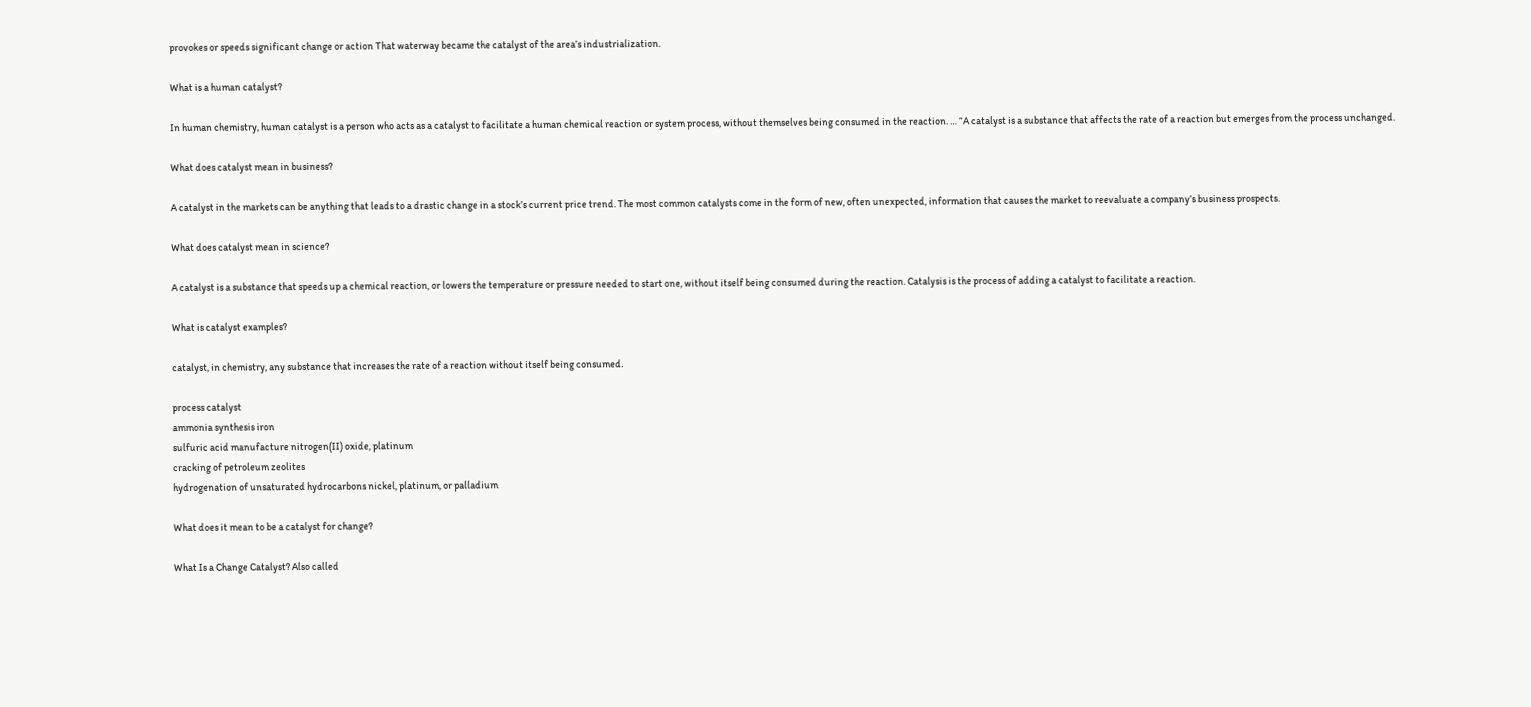provokes or speeds significant change or action That waterway became the catalyst of the area’s industrialization.

What is a human catalyst?

In human chemistry, human catalyst is a person who acts as a catalyst to facilitate a human chemical reaction or system process, without themselves being consumed in the reaction. … “A catalyst is a substance that affects the rate of a reaction but emerges from the process unchanged.

What does catalyst mean in business?

A catalyst in the markets can be anything that leads to a drastic change in a stock’s current price trend. The most common catalysts come in the form of new, often unexpected, information that causes the market to reevaluate a company’s business prospects.

What does catalyst mean in science?

A catalyst is a substance that speeds up a chemical reaction, or lowers the temperature or pressure needed to start one, without itself being consumed during the reaction. Catalysis is the process of adding a catalyst to facilitate a reaction.

What is catalyst examples?

catalyst, in chemistry, any substance that increases the rate of a reaction without itself being consumed.

process catalyst
ammonia synthesis iron
sulfuric acid manufacture nitrogen(II) oxide, platinum
cracking of petroleum zeolites
hydrogenation of unsaturated hydrocarbons nickel, platinum, or palladium

What does it mean to be a catalyst for change?

What Is a Change Catalyst? Also called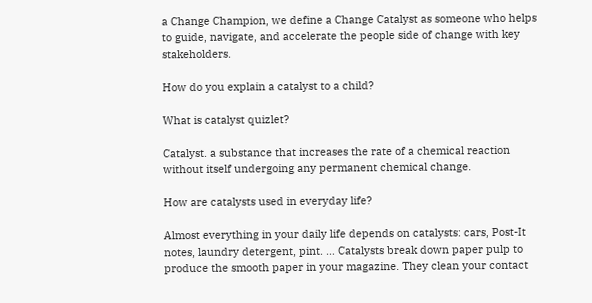a Change Champion, we define a Change Catalyst as someone who helps to guide, navigate, and accelerate the people side of change with key stakeholders.

How do you explain a catalyst to a child?

What is catalyst quizlet?

Catalyst. a substance that increases the rate of a chemical reaction without itself undergoing any permanent chemical change.

How are catalysts used in everyday life?

Almost everything in your daily life depends on catalysts: cars, Post-It notes, laundry detergent, pint. … Catalysts break down paper pulp to produce the smooth paper in your magazine. They clean your contact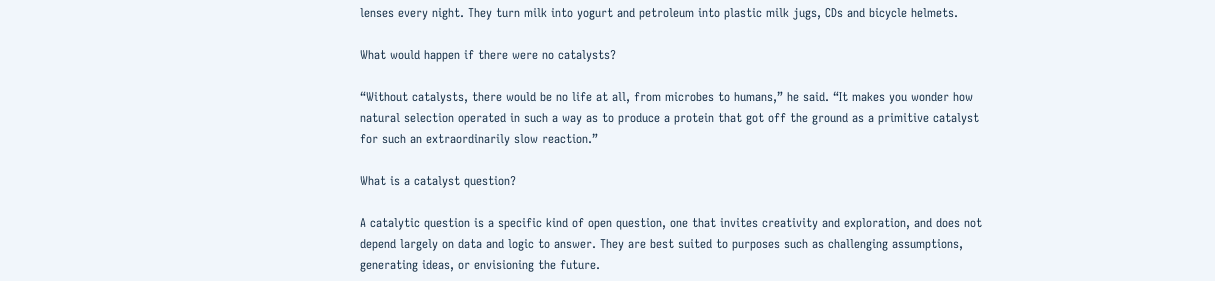lenses every night. They turn milk into yogurt and petroleum into plastic milk jugs, CDs and bicycle helmets.

What would happen if there were no catalysts?

“Without catalysts, there would be no life at all, from microbes to humans,” he said. “It makes you wonder how natural selection operated in such a way as to produce a protein that got off the ground as a primitive catalyst for such an extraordinarily slow reaction.”

What is a catalyst question?

A catalytic question is a specific kind of open question, one that invites creativity and exploration, and does not depend largely on data and logic to answer. They are best suited to purposes such as challenging assumptions, generating ideas, or envisioning the future.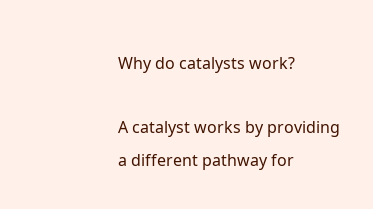Why do catalysts work?

A catalyst works by providing a different pathway for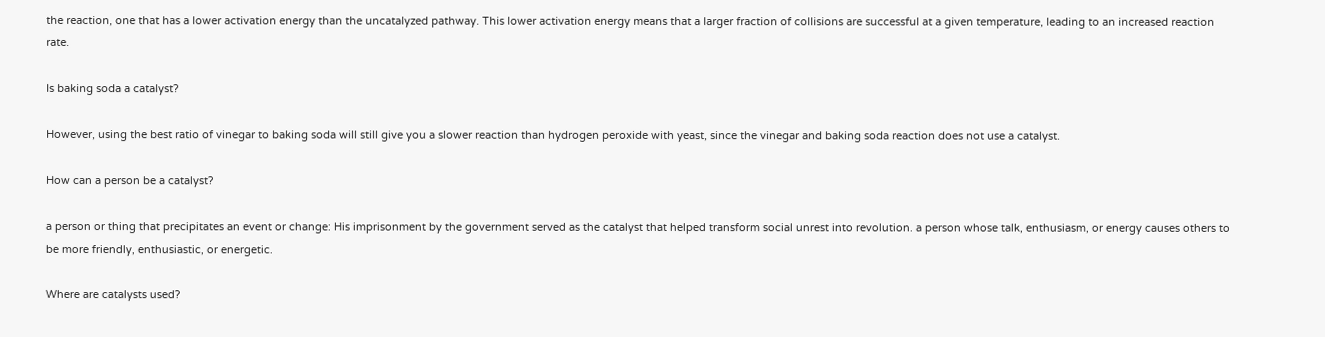the reaction, one that has a lower activation energy than the uncatalyzed pathway. This lower activation energy means that a larger fraction of collisions are successful at a given temperature, leading to an increased reaction rate.

Is baking soda a catalyst?

However, using the best ratio of vinegar to baking soda will still give you a slower reaction than hydrogen peroxide with yeast, since the vinegar and baking soda reaction does not use a catalyst.

How can a person be a catalyst?

a person or thing that precipitates an event or change: His imprisonment by the government served as the catalyst that helped transform social unrest into revolution. a person whose talk, enthusiasm, or energy causes others to be more friendly, enthusiastic, or energetic.

Where are catalysts used?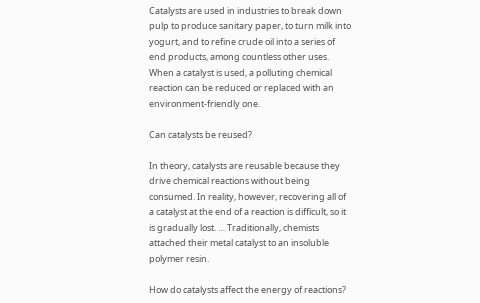Catalysts are used in industries to break down pulp to produce sanitary paper, to turn milk into yogurt, and to refine crude oil into a series of end products, among countless other uses. When a catalyst is used, a polluting chemical reaction can be reduced or replaced with an environment-friendly one.

Can catalysts be reused?

In theory, catalysts are reusable because they drive chemical reactions without being consumed. In reality, however, recovering all of a catalyst at the end of a reaction is difficult, so it is gradually lost. … Traditionally, chemists attached their metal catalyst to an insoluble polymer resin.

How do catalysts affect the energy of reactions?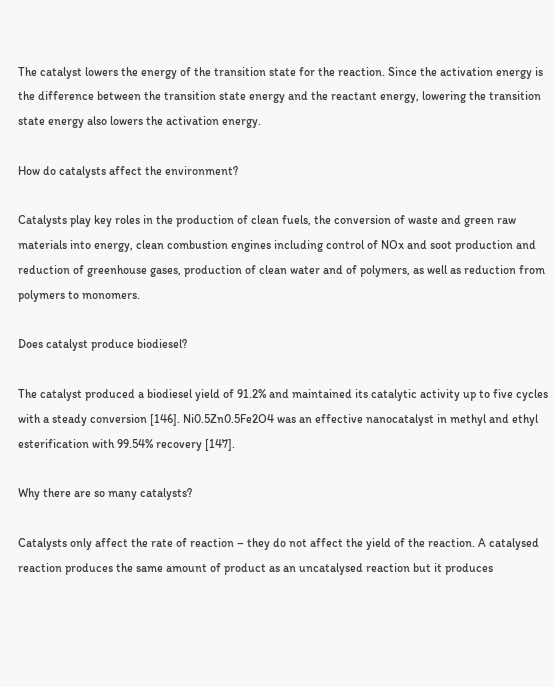The catalyst lowers the energy of the transition state for the reaction. Since the activation energy is the difference between the transition state energy and the reactant energy, lowering the transition state energy also lowers the activation energy.

How do catalysts affect the environment?

Catalysts play key roles in the production of clean fuels, the conversion of waste and green raw materials into energy, clean combustion engines including control of NOx and soot production and reduction of greenhouse gases, production of clean water and of polymers, as well as reduction from polymers to monomers.

Does catalyst produce biodiesel?

The catalyst produced a biodiesel yield of 91.2% and maintained its catalytic activity up to five cycles with a steady conversion [146]. Ni0.5Zn0.5Fe2O4 was an effective nanocatalyst in methyl and ethyl esterification with 99.54% recovery [147].

Why there are so many catalysts?

Catalysts only affect the rate of reaction – they do not affect the yield of the reaction. A catalysed reaction produces the same amount of product as an uncatalysed reaction but it produces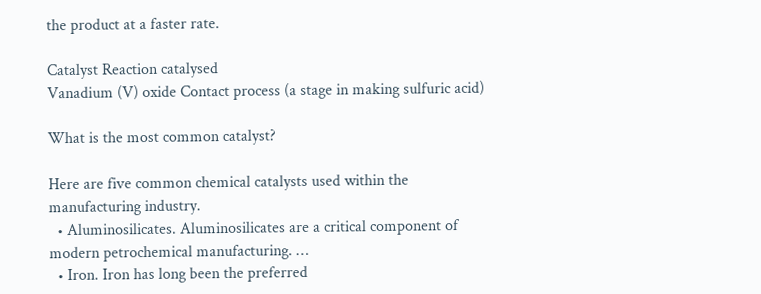the product at a faster rate.

Catalyst Reaction catalysed
Vanadium (V) oxide Contact process (a stage in making sulfuric acid)

What is the most common catalyst?

Here are five common chemical catalysts used within the manufacturing industry.
  • Aluminosilicates. Aluminosilicates are a critical component of modern petrochemical manufacturing. …
  • Iron. Iron has long been the preferred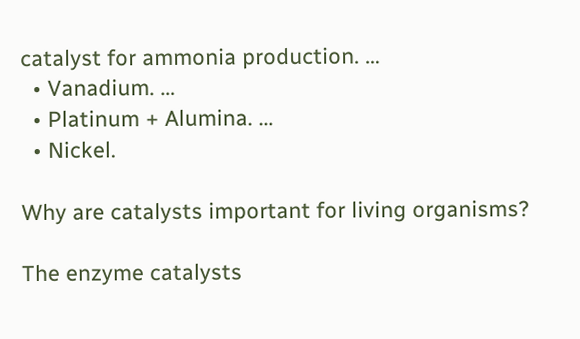catalyst for ammonia production. …
  • Vanadium. …
  • Platinum + Alumina. …
  • Nickel.

Why are catalysts important for living organisms?

The enzyme catalysts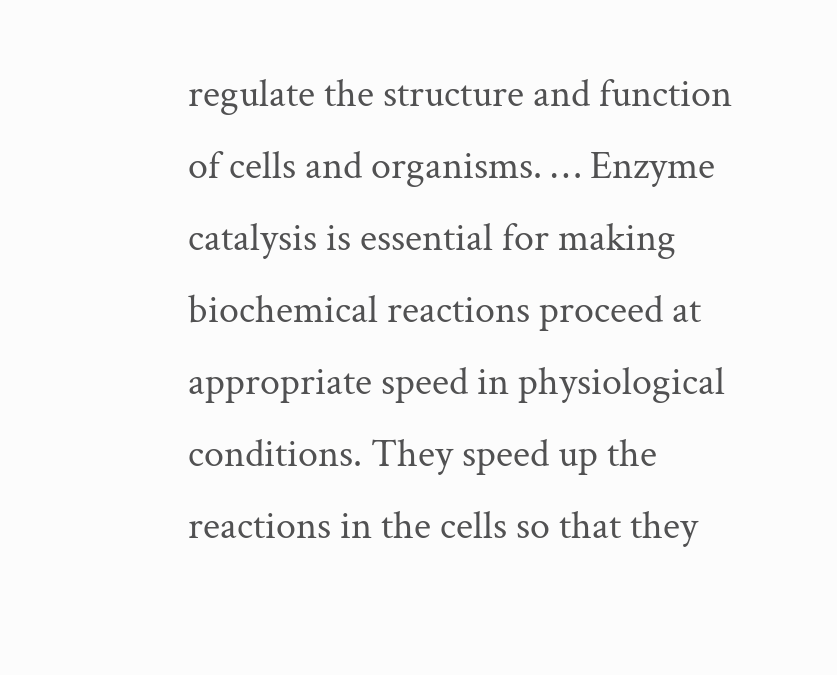regulate the structure and function of cells and organisms. … Enzyme catalysis is essential for making biochemical reactions proceed at appropriate speed in physiological conditions. They speed up the reactions in the cells so that they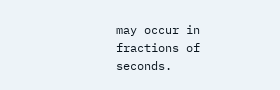may occur in fractions of seconds.